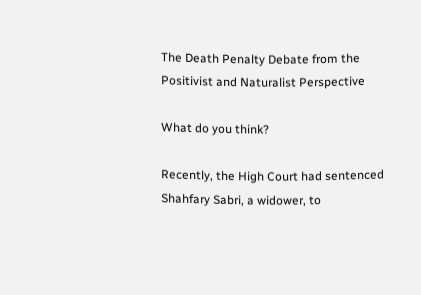The Death Penalty Debate from the Positivist and Naturalist Perspective

What do you think?

Recently, the High Court had sentenced Shahfary Sabri, a widower, to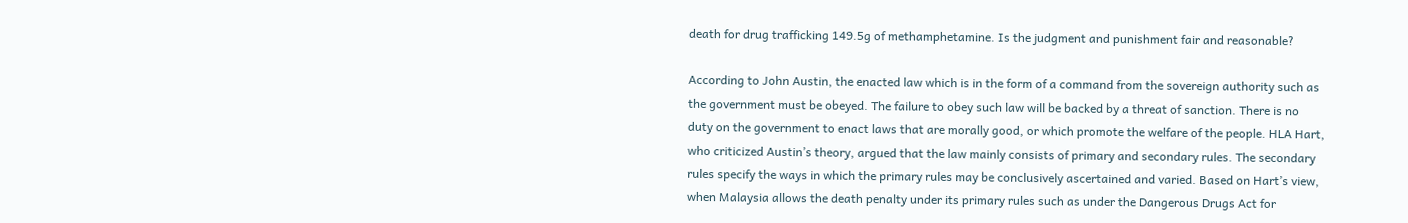death for drug trafficking 149.5g of methamphetamine. Is the judgment and punishment fair and reasonable?

According to John Austin, the enacted law which is in the form of a command from the sovereign authority such as the government must be obeyed. The failure to obey such law will be backed by a threat of sanction. There is no duty on the government to enact laws that are morally good, or which promote the welfare of the people. HLA Hart, who criticized Austin’s theory, argued that the law mainly consists of primary and secondary rules. The secondary rules specify the ways in which the primary rules may be conclusively ascertained and varied. Based on Hart’s view, when Malaysia allows the death penalty under its primary rules such as under the Dangerous Drugs Act for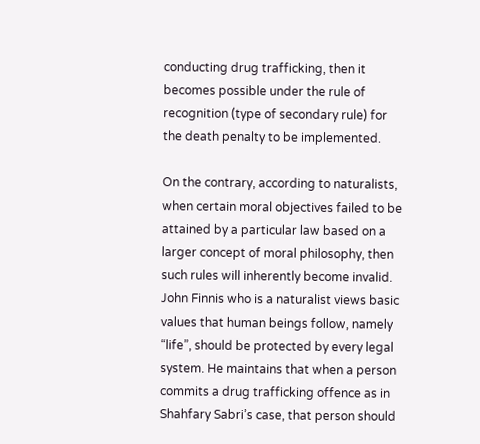conducting drug trafficking, then it becomes possible under the rule of recognition (type of secondary rule) for the death penalty to be implemented.

On the contrary, according to naturalists, when certain moral objectives failed to be attained by a particular law based on a larger concept of moral philosophy, then such rules will inherently become invalid. John Finnis who is a naturalist views basic values that human beings follow, namely “life”, should be protected by every legal system. He maintains that when a person commits a drug trafficking offence as in Shahfary Sabri’s case, that person should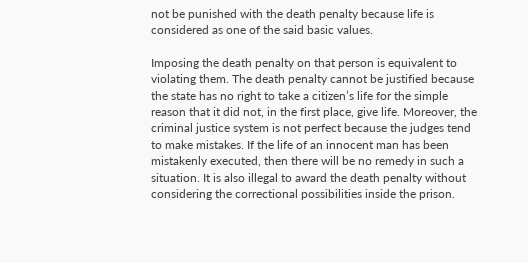not be punished with the death penalty because life is considered as one of the said basic values.

Imposing the death penalty on that person is equivalent to violating them. The death penalty cannot be justified because the state has no right to take a citizen’s life for the simple reason that it did not, in the first place, give life. Moreover, the criminal justice system is not perfect because the judges tend to make mistakes. If the life of an innocent man has been mistakenly executed, then there will be no remedy in such a situation. It is also illegal to award the death penalty without considering the correctional possibilities inside the prison.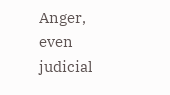Anger, even judicial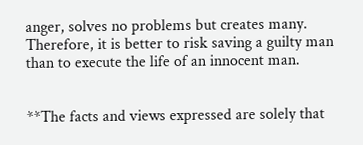anger, solves no problems but creates many. Therefore, it is better to risk saving a guilty man than to execute the life of an innocent man.


**The facts and views expressed are solely that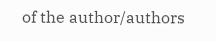of the author/authors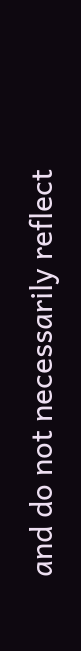and do not necessarily reflect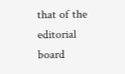that of the editorial board